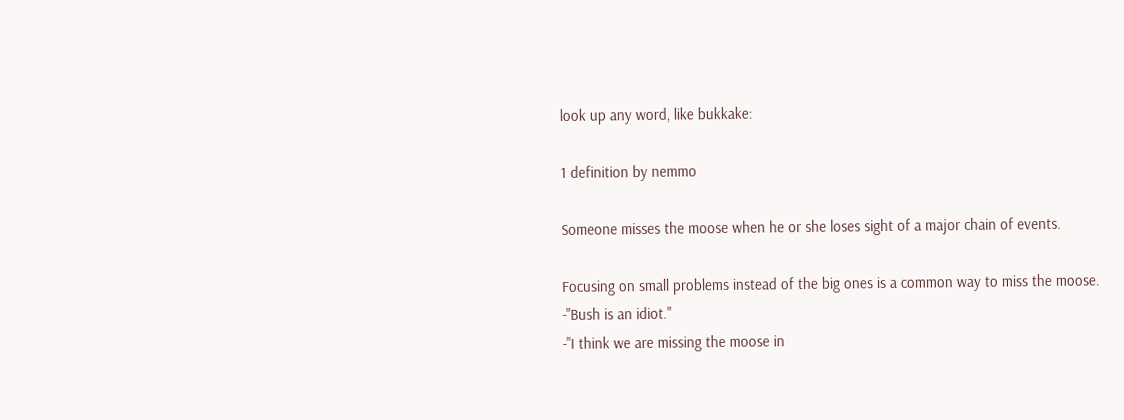look up any word, like bukkake:

1 definition by nemmo

Someone misses the moose when he or she loses sight of a major chain of events.

Focusing on small problems instead of the big ones is a common way to miss the moose.
-"Bush is an idiot."
-"I think we are missing the moose in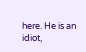here. He is an idiot,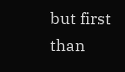but first than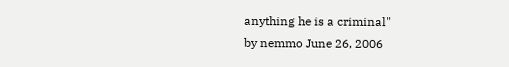anything he is a criminal"
by nemmo June 26, 2006